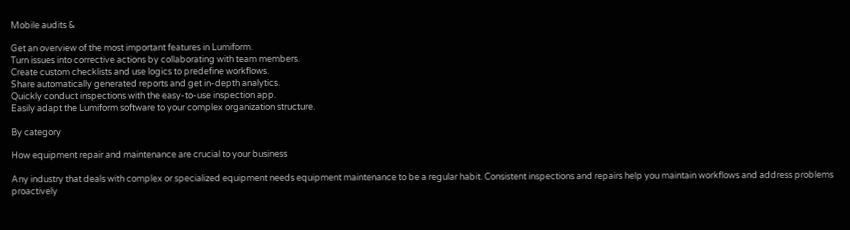Mobile audits &

Get an overview of the most important features in Lumiform.
Turn issues into corrective actions by collaborating with team members.
Create custom checklists and use logics to predefine workflows.
Share automatically generated reports and get in-depth analytics.
Quickly conduct inspections with the easy-to-use inspection app.
Easily adapt the Lumiform software to your complex organization structure.

By category

How equipment repair and maintenance are crucial to your business

Any industry that deals with complex or specialized equipment needs equipment maintenance to be a regular habit. Consistent inspections and repairs help you maintain workflows and address problems proactively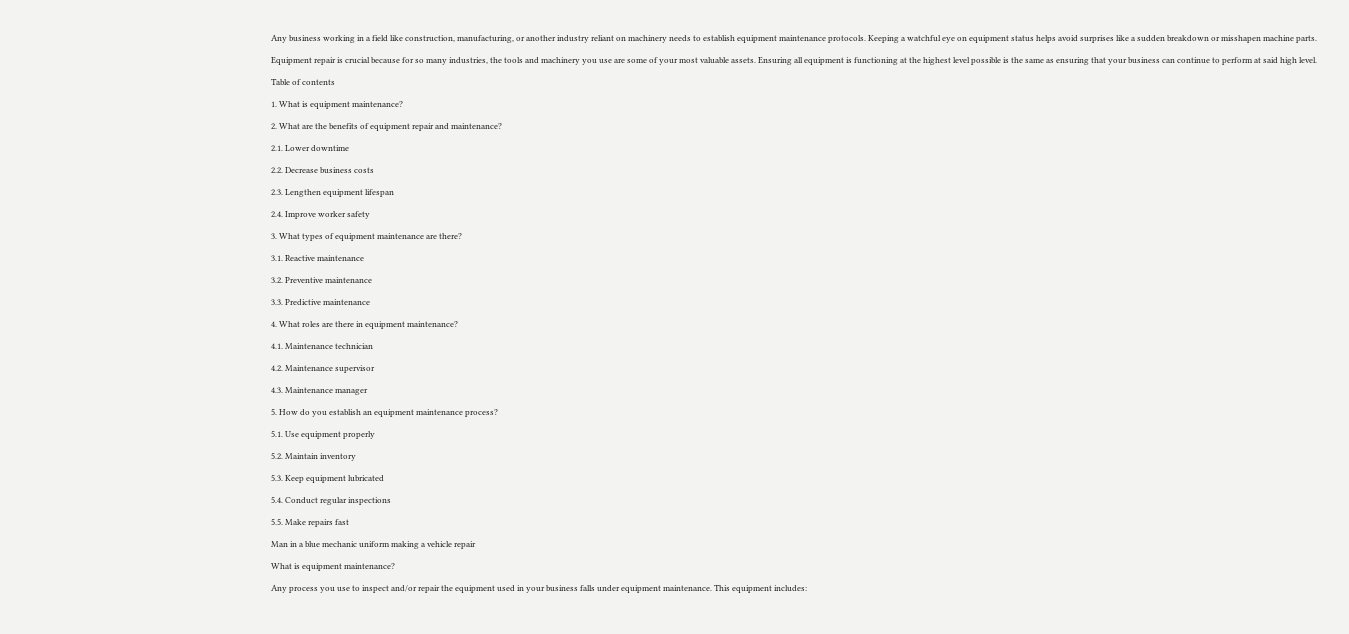Any business working in a field like construction, manufacturing, or another industry reliant on machinery needs to establish equipment maintenance protocols. Keeping a watchful eye on equipment status helps avoid surprises like a sudden breakdown or misshapen machine parts.

Equipment repair is crucial because for so many industries, the tools and machinery you use are some of your most valuable assets. Ensuring all equipment is functioning at the highest level possible is the same as ensuring that your business can continue to perform at said high level.

Table of contents

1. What is equipment maintenance?

2. What are the benefits of equipment repair and maintenance?

2.1. Lower downtime

2.2. Decrease business costs

2.3. Lengthen equipment lifespan

2.4. Improve worker safety

3. What types of equipment maintenance are there?

3.1. Reactive maintenance

3.2. Preventive maintenance

3.3. Predictive maintenance

4. What roles are there in equipment maintenance?

4.1. Maintenance technician

4.2. Maintenance supervisor

4.3. Maintenance manager

5. How do you establish an equipment maintenance process?

5.1. Use equipment properly

5.2. Maintain inventory

5.3. Keep equipment lubricated

5.4. Conduct regular inspections

5.5. Make repairs fast

Man in a blue mechanic uniform making a vehicle repair

What is equipment maintenance?

Any process you use to inspect and/or repair the equipment used in your business falls under equipment maintenance. This equipment includes: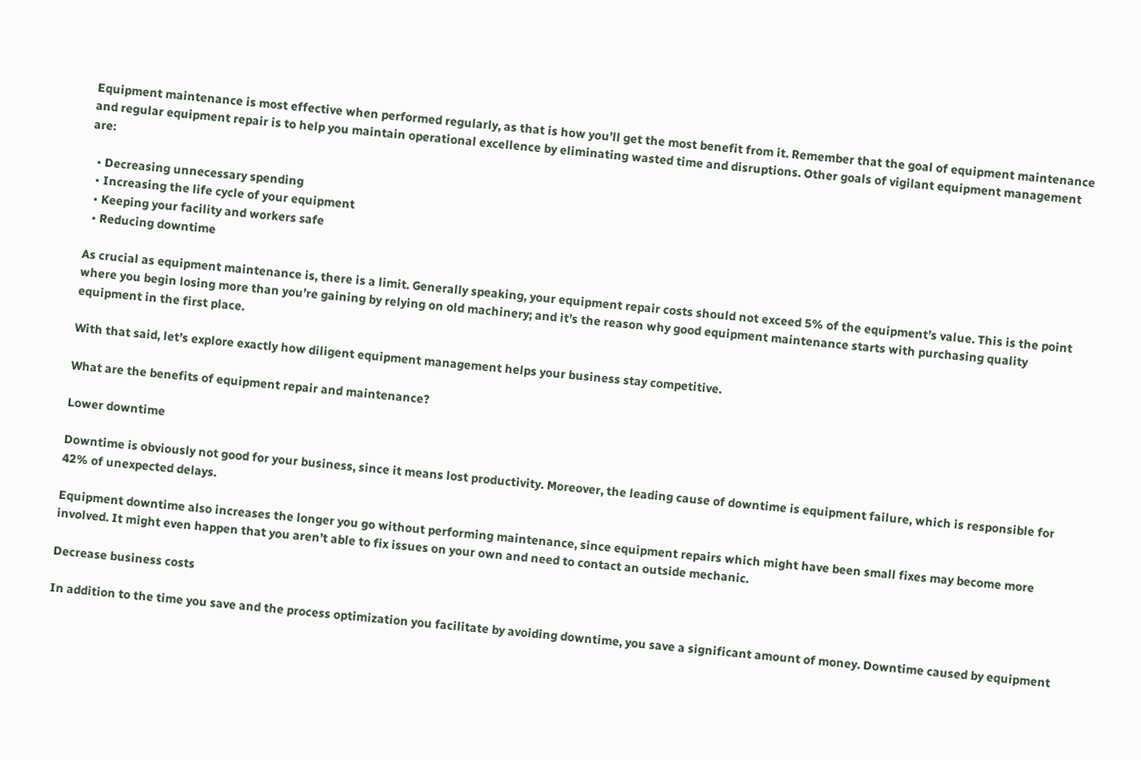Equipment maintenance is most effective when performed regularly, as that is how you’ll get the most benefit from it. Remember that the goal of equipment maintenance and regular equipment repair is to help you maintain operational excellence by eliminating wasted time and disruptions. Other goals of vigilant equipment management are:

  • Decreasing unnecessary spending
  • Increasing the life cycle of your equipment
  • Keeping your facility and workers safe
  • Reducing downtime

As crucial as equipment maintenance is, there is a limit. Generally speaking, your equipment repair costs should not exceed 5% of the equipment’s value. This is the point where you begin losing more than you’re gaining by relying on old machinery; and it’s the reason why good equipment maintenance starts with purchasing quality equipment in the first place.

With that said, let’s explore exactly how diligent equipment management helps your business stay competitive.

What are the benefits of equipment repair and maintenance?

Lower downtime

Downtime is obviously not good for your business, since it means lost productivity. Moreover, the leading cause of downtime is equipment failure, which is responsible for 42% of unexpected delays.

Equipment downtime also increases the longer you go without performing maintenance, since equipment repairs which might have been small fixes may become more involved. It might even happen that you aren’t able to fix issues on your own and need to contact an outside mechanic.

Decrease business costs

In addition to the time you save and the process optimization you facilitate by avoiding downtime, you save a significant amount of money. Downtime caused by equipment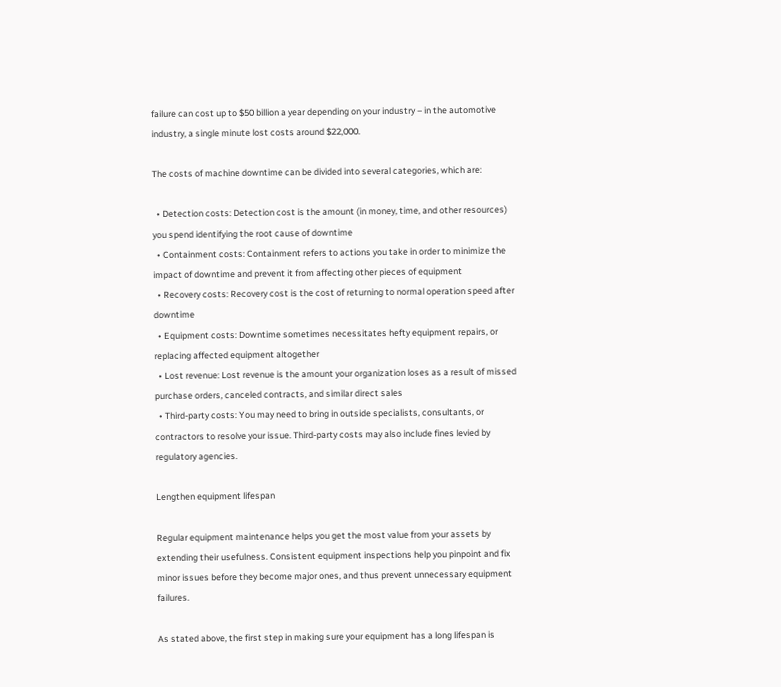failure can cost up to $50 billion a year depending on your industry – in the automotive industry, a single minute lost costs around $22,000.

The costs of machine downtime can be divided into several categories, which are:

  • Detection costs: Detection cost is the amount (in money, time, and other resources) you spend identifying the root cause of downtime
  • Containment costs: Containment refers to actions you take in order to minimize the impact of downtime and prevent it from affecting other pieces of equipment
  • Recovery costs: Recovery cost is the cost of returning to normal operation speed after downtime
  • Equipment costs: Downtime sometimes necessitates hefty equipment repairs, or replacing affected equipment altogether
  • Lost revenue: Lost revenue is the amount your organization loses as a result of missed purchase orders, canceled contracts, and similar direct sales
  • Third-party costs: You may need to bring in outside specialists, consultants, or contractors to resolve your issue. Third-party costs may also include fines levied by regulatory agencies.

Lengthen equipment lifespan

Regular equipment maintenance helps you get the most value from your assets by extending their usefulness. Consistent equipment inspections help you pinpoint and fix minor issues before they become major ones, and thus prevent unnecessary equipment failures.

As stated above, the first step in making sure your equipment has a long lifespan is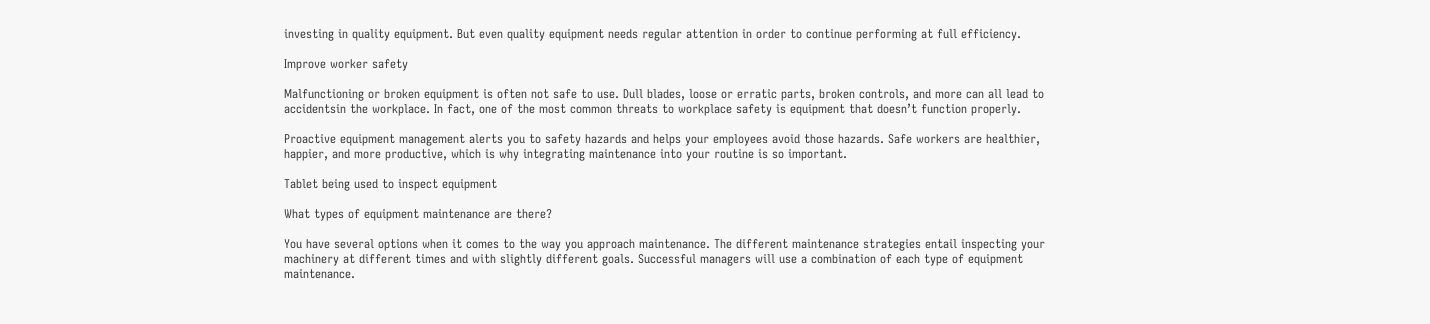investing in quality equipment. But even quality equipment needs regular attention in order to continue performing at full efficiency.

Improve worker safety

Malfunctioning or broken equipment is often not safe to use. Dull blades, loose or erratic parts, broken controls, and more can all lead to accidentsin the workplace. In fact, one of the most common threats to workplace safety is equipment that doesn’t function properly.

Proactive equipment management alerts you to safety hazards and helps your employees avoid those hazards. Safe workers are healthier, happier, and more productive, which is why integrating maintenance into your routine is so important.

Tablet being used to inspect equipment

What types of equipment maintenance are there?

You have several options when it comes to the way you approach maintenance. The different maintenance strategies entail inspecting your machinery at different times and with slightly different goals. Successful managers will use a combination of each type of equipment maintenance.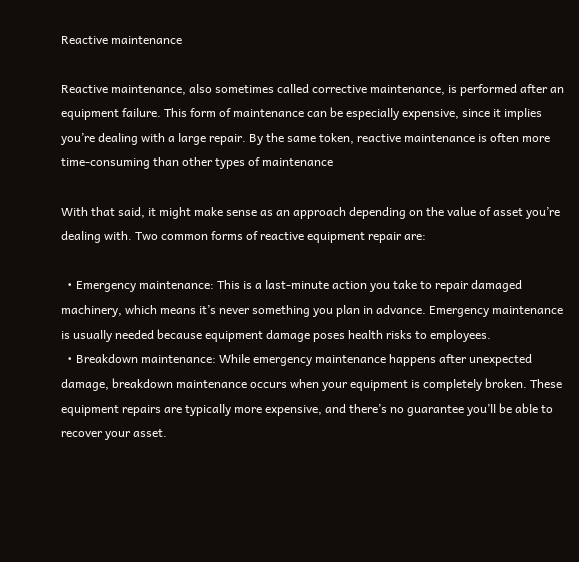Reactive maintenance

Reactive maintenance, also sometimes called corrective maintenance, is performed after an equipment failure. This form of maintenance can be especially expensive, since it implies you’re dealing with a large repair. By the same token, reactive maintenance is often more time-consuming than other types of maintenance

With that said, it might make sense as an approach depending on the value of asset you’re dealing with. Two common forms of reactive equipment repair are:

  • Emergency maintenance: This is a last-minute action you take to repair damaged machinery, which means it’s never something you plan in advance. Emergency maintenance is usually needed because equipment damage poses health risks to employees.
  • Breakdown maintenance: While emergency maintenance happens after unexpected damage, breakdown maintenance occurs when your equipment is completely broken. These equipment repairs are typically more expensive, and there’s no guarantee you’ll be able to recover your asset.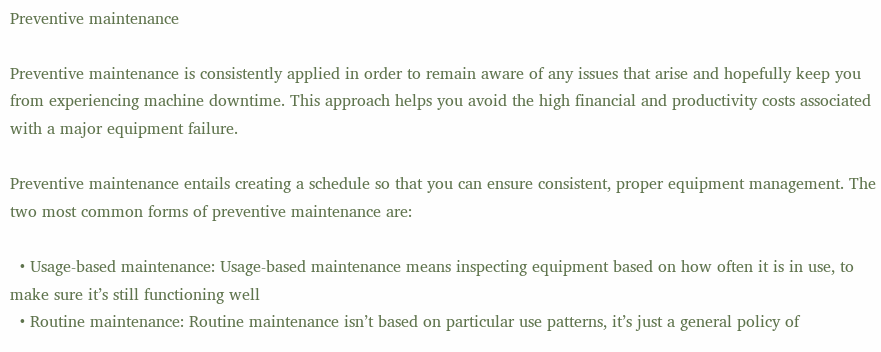Preventive maintenance

Preventive maintenance is consistently applied in order to remain aware of any issues that arise and hopefully keep you from experiencing machine downtime. This approach helps you avoid the high financial and productivity costs associated with a major equipment failure.

Preventive maintenance entails creating a schedule so that you can ensure consistent, proper equipment management. The two most common forms of preventive maintenance are:

  • Usage-based maintenance: Usage-based maintenance means inspecting equipment based on how often it is in use, to make sure it’s still functioning well
  • Routine maintenance: Routine maintenance isn’t based on particular use patterns, it’s just a general policy of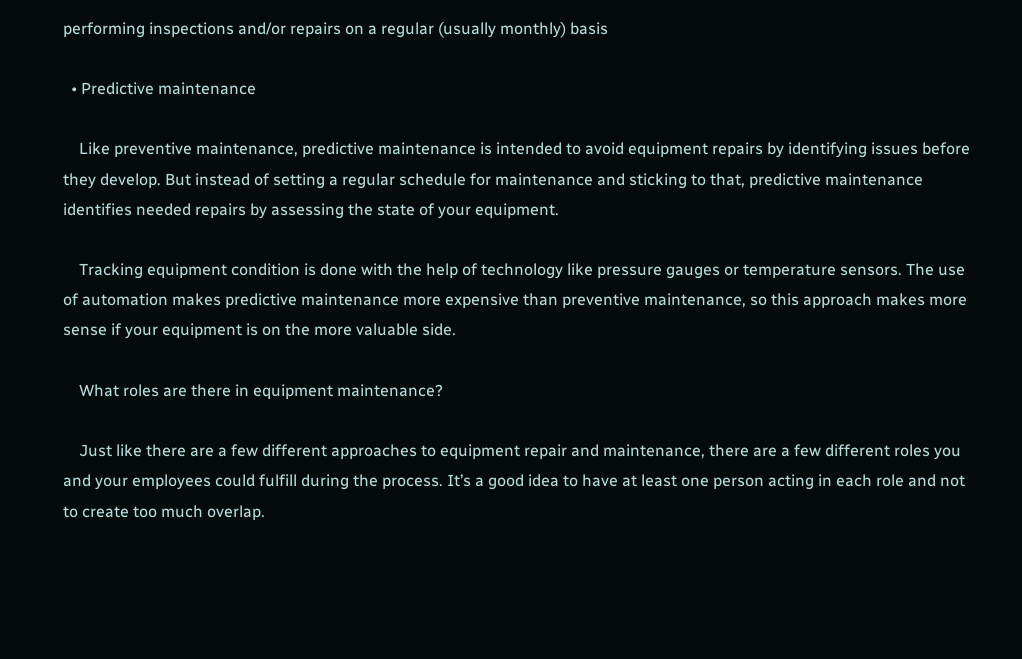performing inspections and/or repairs on a regular (usually monthly) basis

  • Predictive maintenance

    Like preventive maintenance, predictive maintenance is intended to avoid equipment repairs by identifying issues before they develop. But instead of setting a regular schedule for maintenance and sticking to that, predictive maintenance identifies needed repairs by assessing the state of your equipment.

    Tracking equipment condition is done with the help of technology like pressure gauges or temperature sensors. The use of automation makes predictive maintenance more expensive than preventive maintenance, so this approach makes more sense if your equipment is on the more valuable side.

    What roles are there in equipment maintenance?

    Just like there are a few different approaches to equipment repair and maintenance, there are a few different roles you and your employees could fulfill during the process. It’s a good idea to have at least one person acting in each role and not to create too much overlap.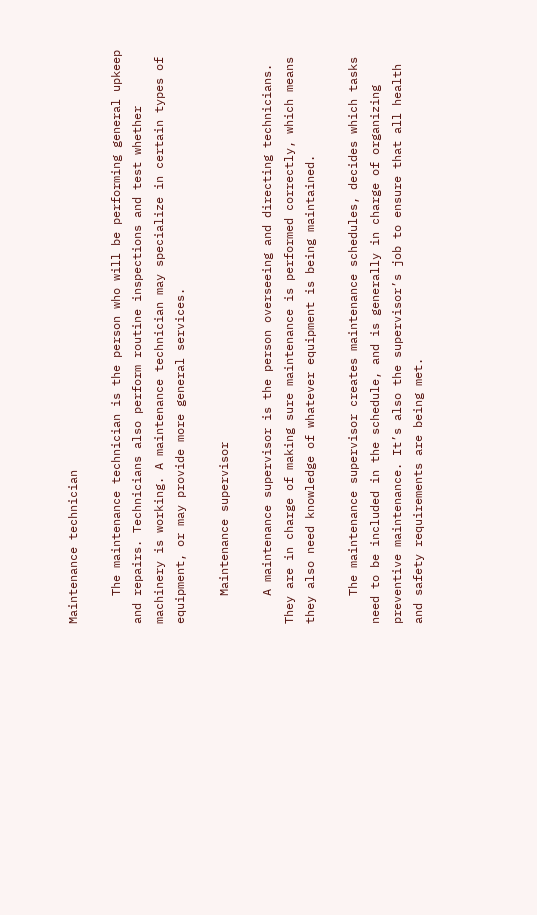Maintenance technician

    The maintenance technician is the person who will be performing general upkeep and repairs. Technicians also perform routine inspections and test whether machinery is working. A maintenance technician may specialize in certain types of equipment, or may provide more general services.

    Maintenance supervisor

    A maintenance supervisor is the person overseeing and directing technicians. They are in charge of making sure maintenance is performed correctly, which means they also need knowledge of whatever equipment is being maintained.

    The maintenance supervisor creates maintenance schedules, decides which tasks need to be included in the schedule, and is generally in charge of organizing preventive maintenance. It’s also the supervisor’s job to ensure that all health and safety requirements are being met.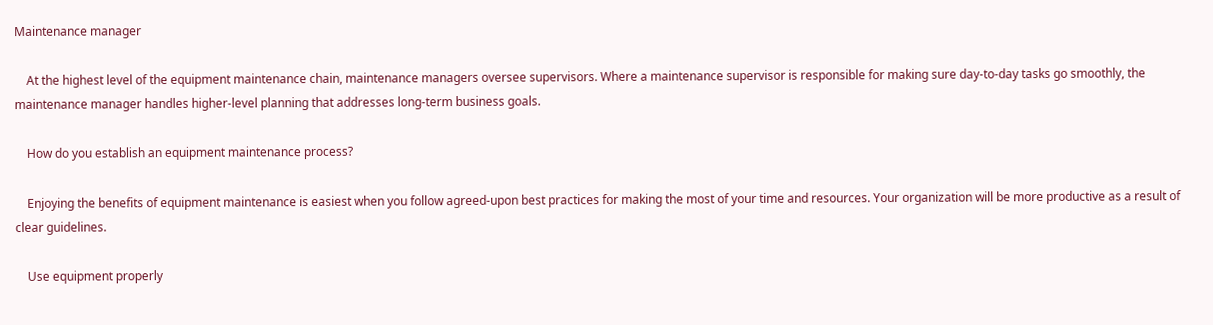Maintenance manager

    At the highest level of the equipment maintenance chain, maintenance managers oversee supervisors. Where a maintenance supervisor is responsible for making sure day-to-day tasks go smoothly, the maintenance manager handles higher-level planning that addresses long-term business goals.

    How do you establish an equipment maintenance process?

    Enjoying the benefits of equipment maintenance is easiest when you follow agreed-upon best practices for making the most of your time and resources. Your organization will be more productive as a result of clear guidelines.

    Use equipment properly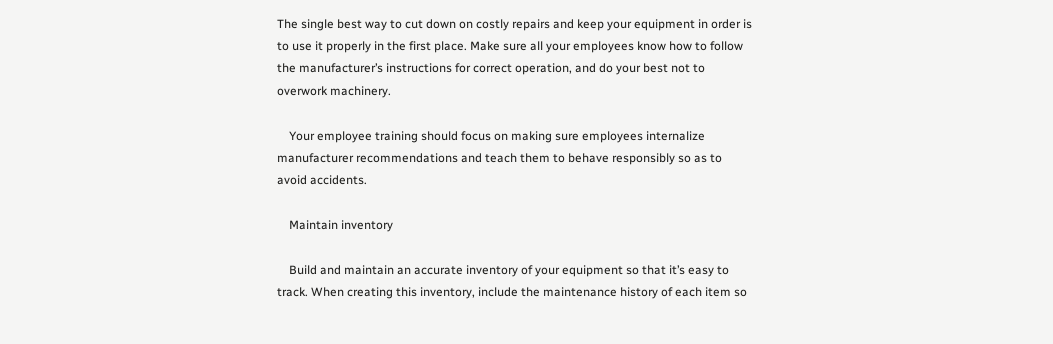The single best way to cut down on costly repairs and keep your equipment in order is to use it properly in the first place. Make sure all your employees know how to follow the manufacturer’s instructions for correct operation, and do your best not to overwork machinery.

    Your employee training should focus on making sure employees internalize manufacturer recommendations and teach them to behave responsibly so as to avoid accidents.

    Maintain inventory

    Build and maintain an accurate inventory of your equipment so that it’s easy to track. When creating this inventory, include the maintenance history of each item so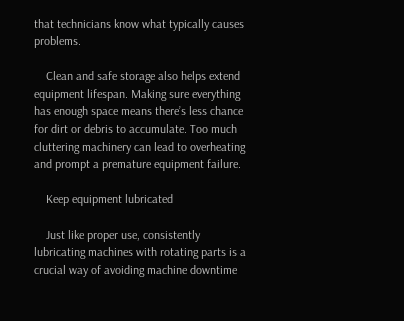that technicians know what typically causes problems.

    Clean and safe storage also helps extend equipment lifespan. Making sure everything has enough space means there’s less chance for dirt or debris to accumulate. Too much cluttering machinery can lead to overheating and prompt a premature equipment failure.

    Keep equipment lubricated

    Just like proper use, consistently lubricating machines with rotating parts is a crucial way of avoiding machine downtime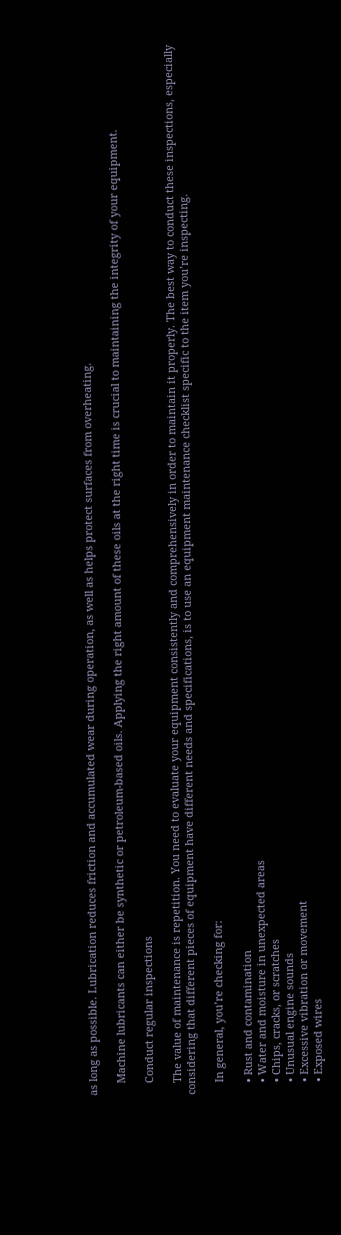as long as possible. Lubrication reduces friction and accumulated wear during operation, as well as helps protect surfaces from overheating.

    Machine lubricants can either be synthetic or petroleum-based oils. Applying the right amount of these oils at the right time is crucial to maintaining the integrity of your equipment.

    Conduct regular inspections

    The value of maintenance is repetition. You need to evaluate your equipment consistently and comprehensively in order to maintain it properly. The best way to conduct these inspections, especially considering that different pieces of equipment have different needs and specifications, is to use an equipment maintenance checklist specific to the item you’re inspecting.

    In general, you’re checking for:

    • Rust and contamination
    • Water and moisture in unexpected areas
    • Chips, cracks, or scratches
    • Unusual engine sounds
    • Excessive vibration or movement
    • Exposed wires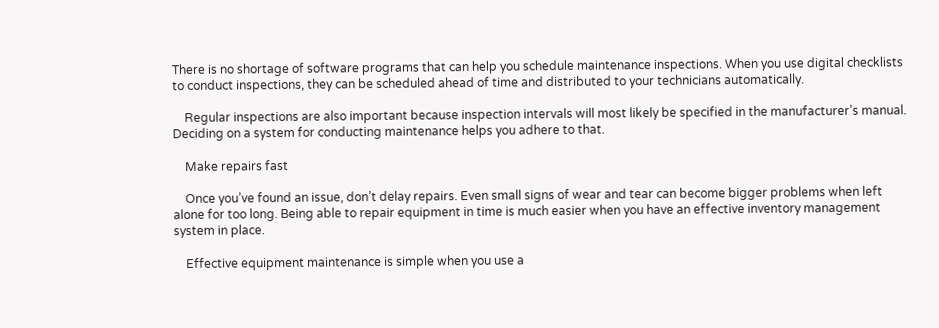There is no shortage of software programs that can help you schedule maintenance inspections. When you use digital checklists to conduct inspections, they can be scheduled ahead of time and distributed to your technicians automatically.

    Regular inspections are also important because inspection intervals will most likely be specified in the manufacturer’s manual. Deciding on a system for conducting maintenance helps you adhere to that.

    Make repairs fast

    Once you’ve found an issue, don’t delay repairs. Even small signs of wear and tear can become bigger problems when left alone for too long. Being able to repair equipment in time is much easier when you have an effective inventory management system in place.

    Effective equipment maintenance is simple when you use a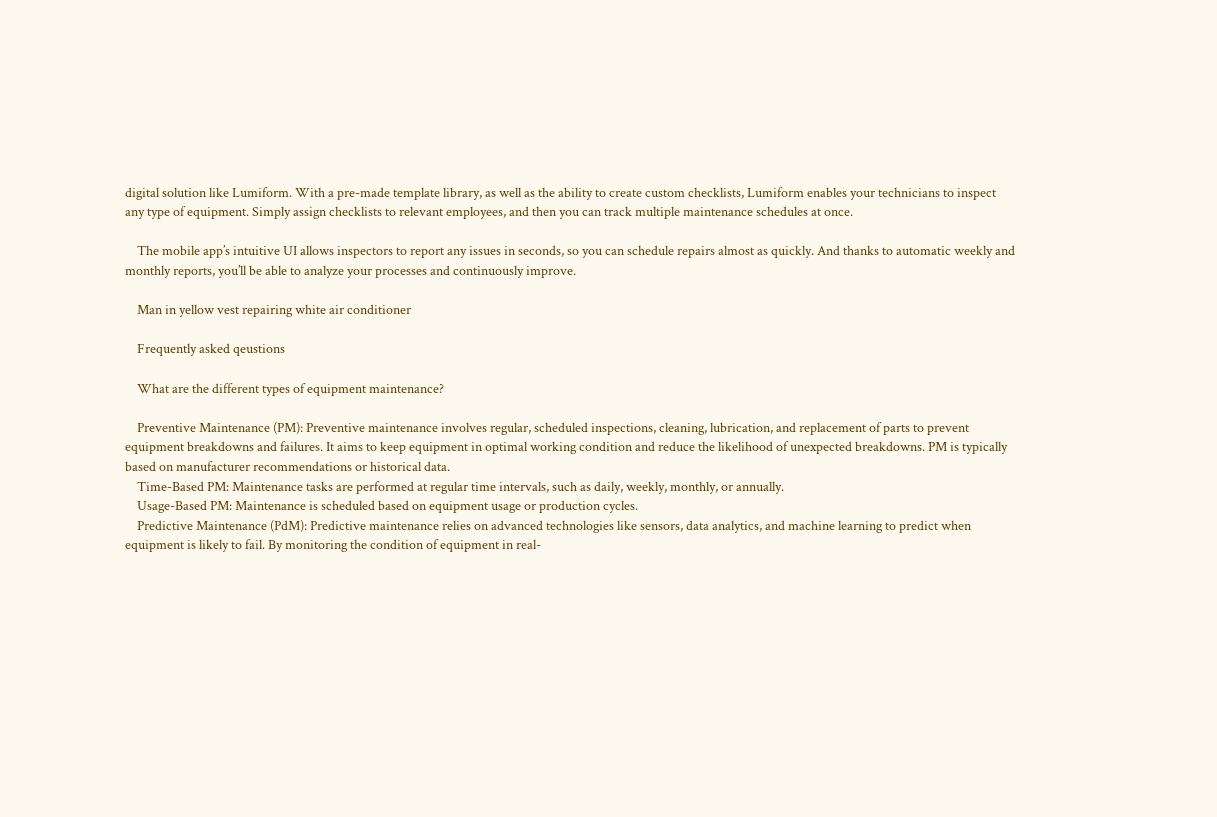digital solution like Lumiform. With a pre-made template library, as well as the ability to create custom checklists, Lumiform enables your technicians to inspect any type of equipment. Simply assign checklists to relevant employees, and then you can track multiple maintenance schedules at once.

    The mobile app’s intuitive UI allows inspectors to report any issues in seconds, so you can schedule repairs almost as quickly. And thanks to automatic weekly and monthly reports, you’ll be able to analyze your processes and continuously improve.

    Man in yellow vest repairing white air conditioner

    Frequently asked qeustions

    What are the different types of equipment maintenance?

    Preventive Maintenance (PM): Preventive maintenance involves regular, scheduled inspections, cleaning, lubrication, and replacement of parts to prevent equipment breakdowns and failures. It aims to keep equipment in optimal working condition and reduce the likelihood of unexpected breakdowns. PM is typically based on manufacturer recommendations or historical data.
    Time-Based PM: Maintenance tasks are performed at regular time intervals, such as daily, weekly, monthly, or annually.
    Usage-Based PM: Maintenance is scheduled based on equipment usage or production cycles.
    Predictive Maintenance (PdM): Predictive maintenance relies on advanced technologies like sensors, data analytics, and machine learning to predict when equipment is likely to fail. By monitoring the condition of equipment in real-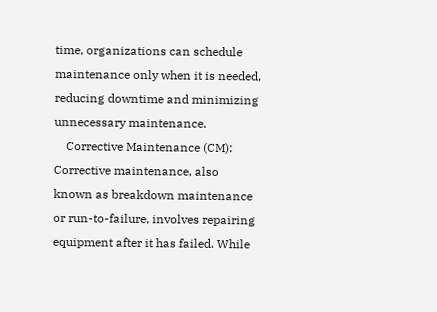time, organizations can schedule maintenance only when it is needed, reducing downtime and minimizing unnecessary maintenance.
    Corrective Maintenance (CM): Corrective maintenance, also known as breakdown maintenance or run-to-failure, involves repairing equipment after it has failed. While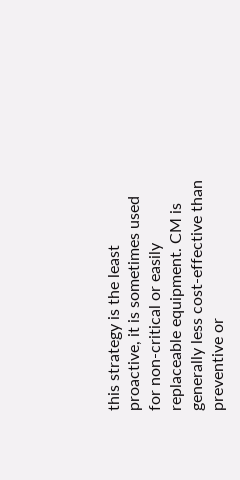this strategy is the least proactive, it is sometimes used for non-critical or easily replaceable equipment. CM is generally less cost-effective than preventive or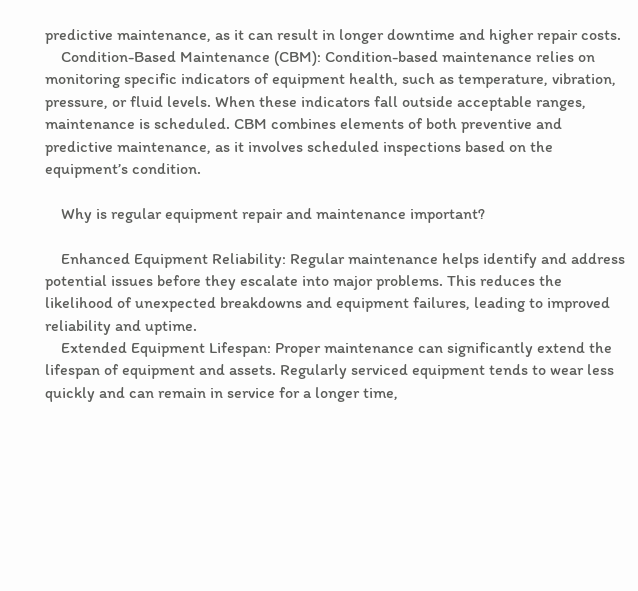predictive maintenance, as it can result in longer downtime and higher repair costs.
    Condition-Based Maintenance (CBM): Condition-based maintenance relies on monitoring specific indicators of equipment health, such as temperature, vibration, pressure, or fluid levels. When these indicators fall outside acceptable ranges, maintenance is scheduled. CBM combines elements of both preventive and predictive maintenance, as it involves scheduled inspections based on the equipment’s condition.

    Why is regular equipment repair and maintenance important?

    Enhanced Equipment Reliability: Regular maintenance helps identify and address potential issues before they escalate into major problems. This reduces the likelihood of unexpected breakdowns and equipment failures, leading to improved reliability and uptime.
    Extended Equipment Lifespan: Proper maintenance can significantly extend the lifespan of equipment and assets. Regularly serviced equipment tends to wear less quickly and can remain in service for a longer time,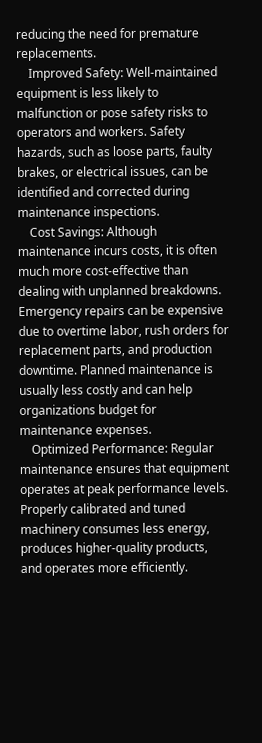reducing the need for premature replacements.
    Improved Safety: Well-maintained equipment is less likely to malfunction or pose safety risks to operators and workers. Safety hazards, such as loose parts, faulty brakes, or electrical issues, can be identified and corrected during maintenance inspections.
    Cost Savings: Although maintenance incurs costs, it is often much more cost-effective than dealing with unplanned breakdowns. Emergency repairs can be expensive due to overtime labor, rush orders for replacement parts, and production downtime. Planned maintenance is usually less costly and can help organizations budget for maintenance expenses.
    Optimized Performance: Regular maintenance ensures that equipment operates at peak performance levels. Properly calibrated and tuned machinery consumes less energy, produces higher-quality products, and operates more efficiently.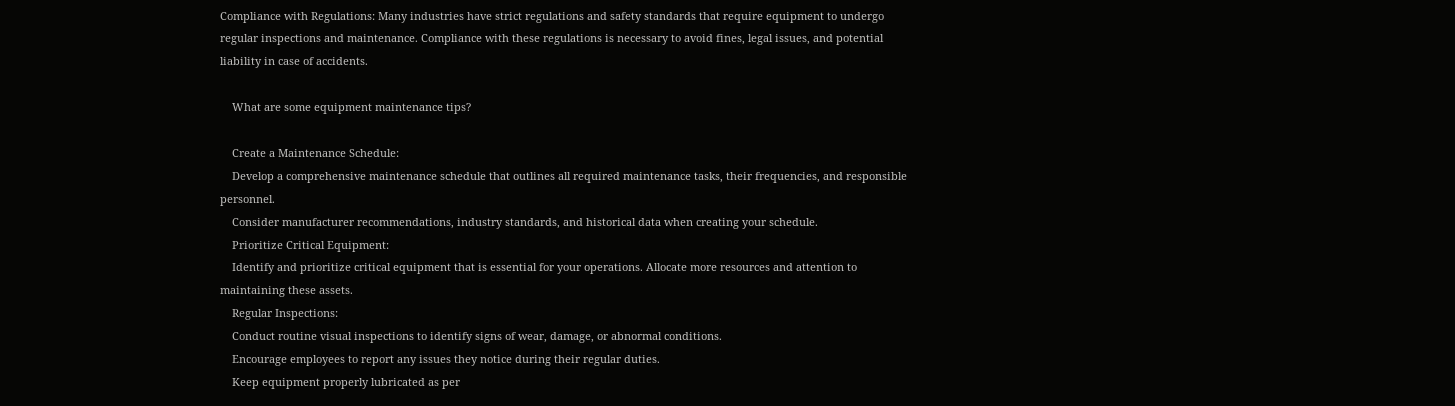Compliance with Regulations: Many industries have strict regulations and safety standards that require equipment to undergo regular inspections and maintenance. Compliance with these regulations is necessary to avoid fines, legal issues, and potential liability in case of accidents.

    What are some equipment maintenance tips?

    Create a Maintenance Schedule:
    Develop a comprehensive maintenance schedule that outlines all required maintenance tasks, their frequencies, and responsible personnel.
    Consider manufacturer recommendations, industry standards, and historical data when creating your schedule.
    Prioritize Critical Equipment:
    Identify and prioritize critical equipment that is essential for your operations. Allocate more resources and attention to maintaining these assets.
    Regular Inspections:
    Conduct routine visual inspections to identify signs of wear, damage, or abnormal conditions.
    Encourage employees to report any issues they notice during their regular duties.
    Keep equipment properly lubricated as per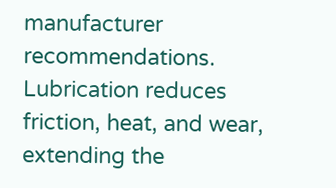manufacturer recommendations. Lubrication reduces friction, heat, and wear, extending the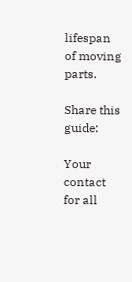lifespan of moving parts.

Share this guide:

Your contact for all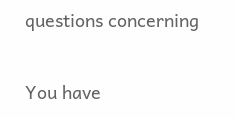questions concerning

You have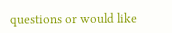questions or would like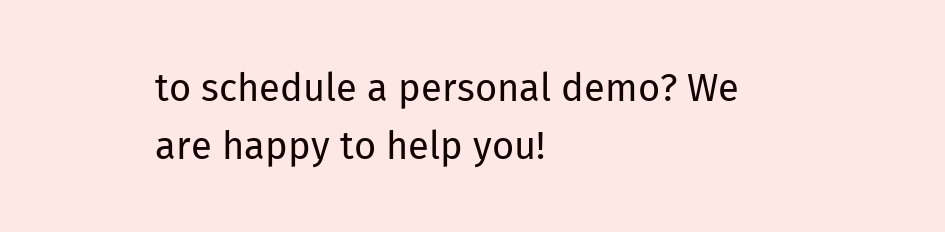to schedule a personal demo? We are happy to help you!